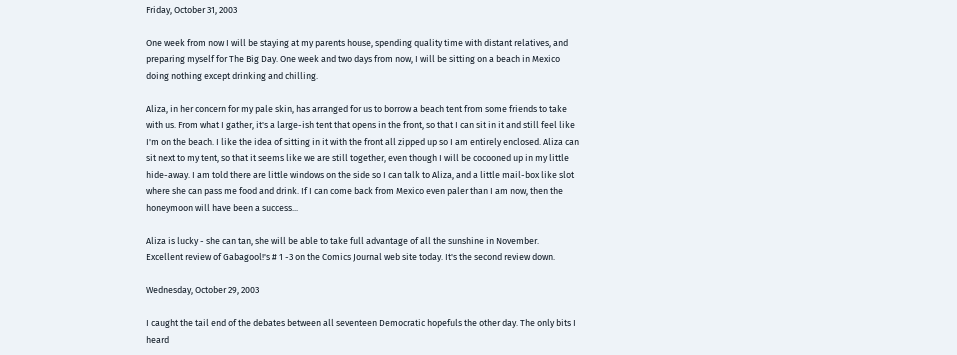Friday, October 31, 2003

One week from now I will be staying at my parents house, spending quality time with distant relatives, and preparing myself for The Big Day. One week and two days from now, I will be sitting on a beach in Mexico doing nothing except drinking and chilling.

Aliza, in her concern for my pale skin, has arranged for us to borrow a beach tent from some friends to take with us. From what I gather, it's a large-ish tent that opens in the front, so that I can sit in it and still feel like I'm on the beach. I like the idea of sitting in it with the front all zipped up so I am entirely enclosed. Aliza can sit next to my tent, so that it seems like we are still together, even though I will be cocooned up in my little hide-away. I am told there are little windows on the side so I can talk to Aliza, and a little mail-box like slot where she can pass me food and drink. If I can come back from Mexico even paler than I am now, then the honeymoon will have been a success...

Aliza is lucky - she can tan, she will be able to take full advantage of all the sunshine in November.
Excellent review of Gabagool!'s # 1 -3 on the Comics Journal web site today. It's the second review down.

Wednesday, October 29, 2003

I caught the tail end of the debates between all seventeen Democratic hopefuls the other day. The only bits I heard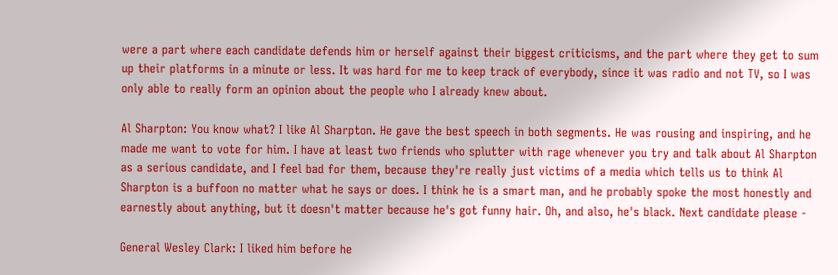were a part where each candidate defends him or herself against their biggest criticisms, and the part where they get to sum up their platforms in a minute or less. It was hard for me to keep track of everybody, since it was radio and not TV, so I was only able to really form an opinion about the people who I already knew about.

Al Sharpton: You know what? I like Al Sharpton. He gave the best speech in both segments. He was rousing and inspiring, and he made me want to vote for him. I have at least two friends who splutter with rage whenever you try and talk about Al Sharpton as a serious candidate, and I feel bad for them, because they're really just victims of a media which tells us to think Al Sharpton is a buffoon no matter what he says or does. I think he is a smart man, and he probably spoke the most honestly and earnestly about anything, but it doesn't matter because he's got funny hair. Oh, and also, he's black. Next candidate please -

General Wesley Clark: I liked him before he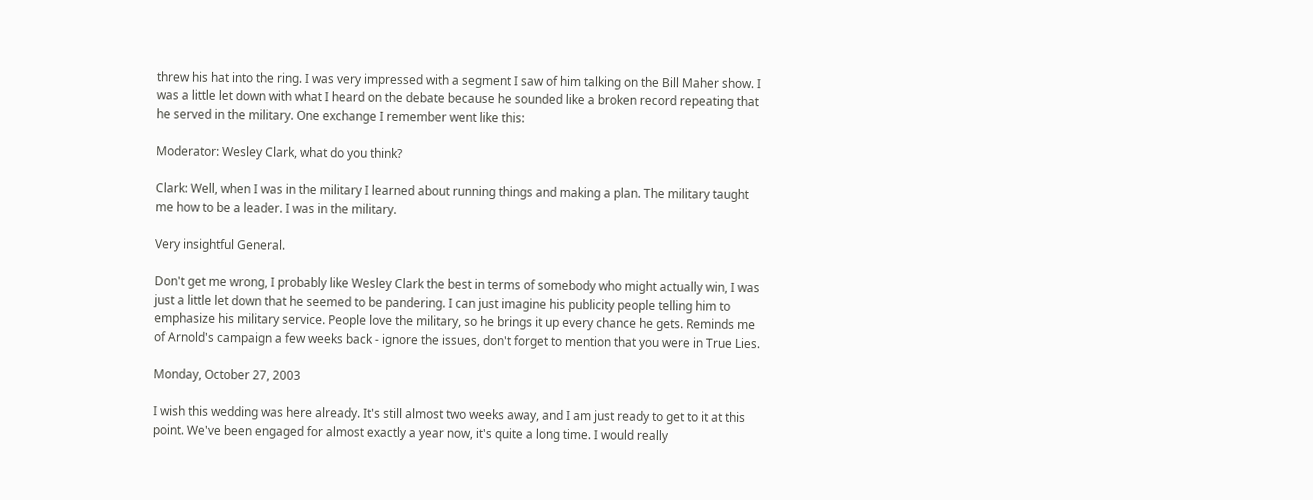threw his hat into the ring. I was very impressed with a segment I saw of him talking on the Bill Maher show. I was a little let down with what I heard on the debate because he sounded like a broken record repeating that he served in the military. One exchange I remember went like this:

Moderator: Wesley Clark, what do you think?

Clark: Well, when I was in the military I learned about running things and making a plan. The military taught me how to be a leader. I was in the military.

Very insightful General.

Don't get me wrong, I probably like Wesley Clark the best in terms of somebody who might actually win, I was just a little let down that he seemed to be pandering. I can just imagine his publicity people telling him to emphasize his military service. People love the military, so he brings it up every chance he gets. Reminds me of Arnold's campaign a few weeks back - ignore the issues, don't forget to mention that you were in True Lies.

Monday, October 27, 2003

I wish this wedding was here already. It's still almost two weeks away, and I am just ready to get to it at this point. We've been engaged for almost exactly a year now, it's quite a long time. I would really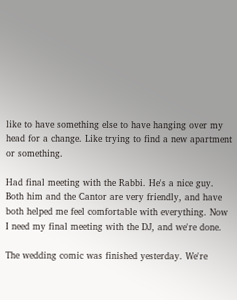like to have something else to have hanging over my head for a change. Like trying to find a new apartment or something.

Had final meeting with the Rabbi. He's a nice guy. Both him and the Cantor are very friendly, and have both helped me feel comfortable with everything. Now I need my final meeting with the DJ, and we're done.

The wedding comic was finished yesterday. We're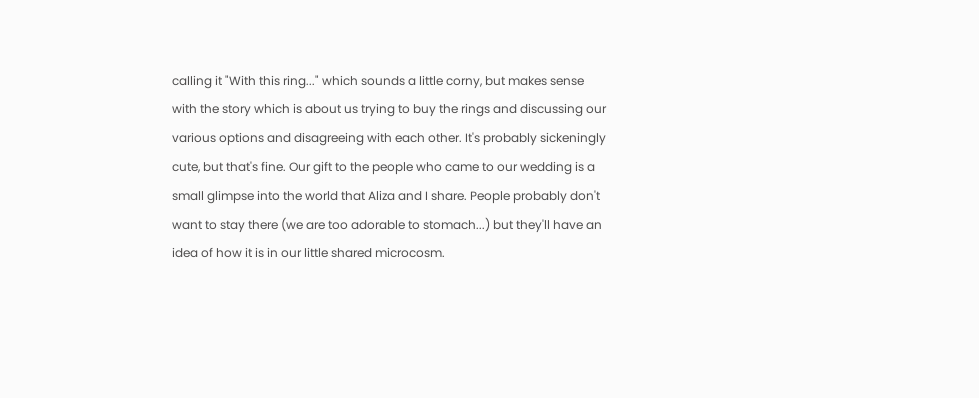calling it "With this ring..." which sounds a little corny, but makes sense with the story which is about us trying to buy the rings and discussing our various options and disagreeing with each other. It's probably sickeningly cute, but that's fine. Our gift to the people who came to our wedding is a small glimpse into the world that Aliza and I share. People probably don't want to stay there (we are too adorable to stomach...) but they'll have an idea of how it is in our little shared microcosm.